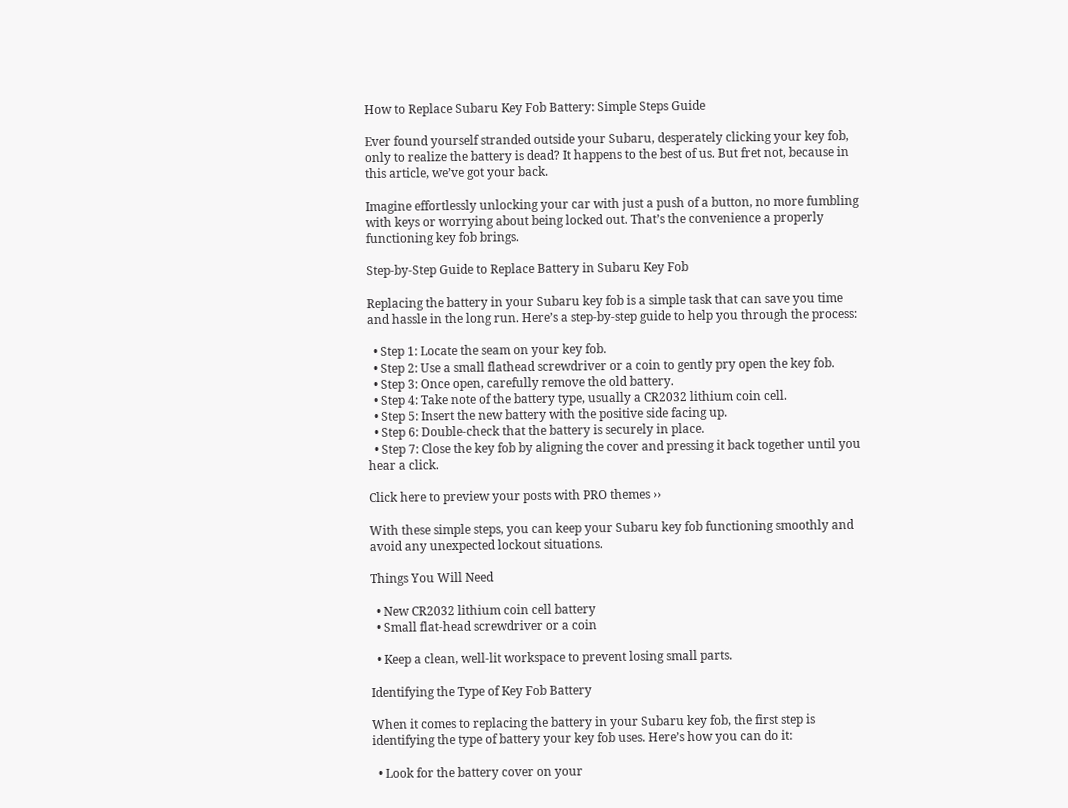How to Replace Subaru Key Fob Battery: Simple Steps Guide

Ever found yourself stranded outside your Subaru, desperately clicking your key fob, only to realize the battery is dead? It happens to the best of us. But fret not, because in this article, we’ve got your back.

Imagine effortlessly unlocking your car with just a push of a button, no more fumbling with keys or worrying about being locked out. That’s the convenience a properly functioning key fob brings.

Step-by-Step Guide to Replace Battery in Subaru Key Fob

Replacing the battery in your Subaru key fob is a simple task that can save you time and hassle in the long run. Here’s a step-by-step guide to help you through the process:

  • Step 1: Locate the seam on your key fob.
  • Step 2: Use a small flathead screwdriver or a coin to gently pry open the key fob.
  • Step 3: Once open, carefully remove the old battery.
  • Step 4: Take note of the battery type, usually a CR2032 lithium coin cell.
  • Step 5: Insert the new battery with the positive side facing up.
  • Step 6: Double-check that the battery is securely in place.
  • Step 7: Close the key fob by aligning the cover and pressing it back together until you hear a click.

Click here to preview your posts with PRO themes ››

With these simple steps, you can keep your Subaru key fob functioning smoothly and avoid any unexpected lockout situations.

Things You Will Need

  • New CR2032 lithium coin cell battery
  • Small flat-head screwdriver or a coin

  • Keep a clean, well-lit workspace to prevent losing small parts.

Identifying the Type of Key Fob Battery

When it comes to replacing the battery in your Subaru key fob, the first step is identifying the type of battery your key fob uses. Here’s how you can do it:

  • Look for the battery cover on your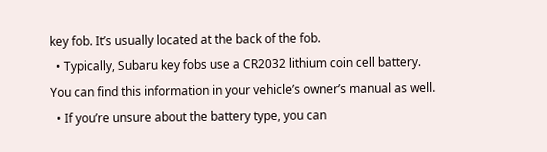key fob. It’s usually located at the back of the fob.
  • Typically, Subaru key fobs use a CR2032 lithium coin cell battery. You can find this information in your vehicle’s owner’s manual as well.
  • If you’re unsure about the battery type, you can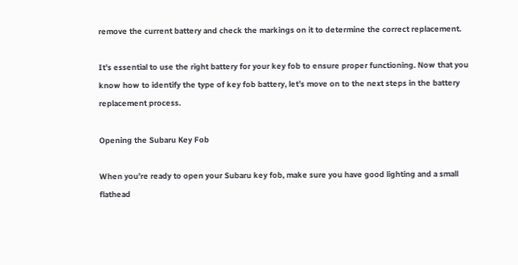remove the current battery and check the markings on it to determine the correct replacement.

It’s essential to use the right battery for your key fob to ensure proper functioning. Now that you know how to identify the type of key fob battery, let’s move on to the next steps in the battery replacement process.

Opening the Subaru Key Fob

When you’re ready to open your Subaru key fob, make sure you have good lighting and a small flathead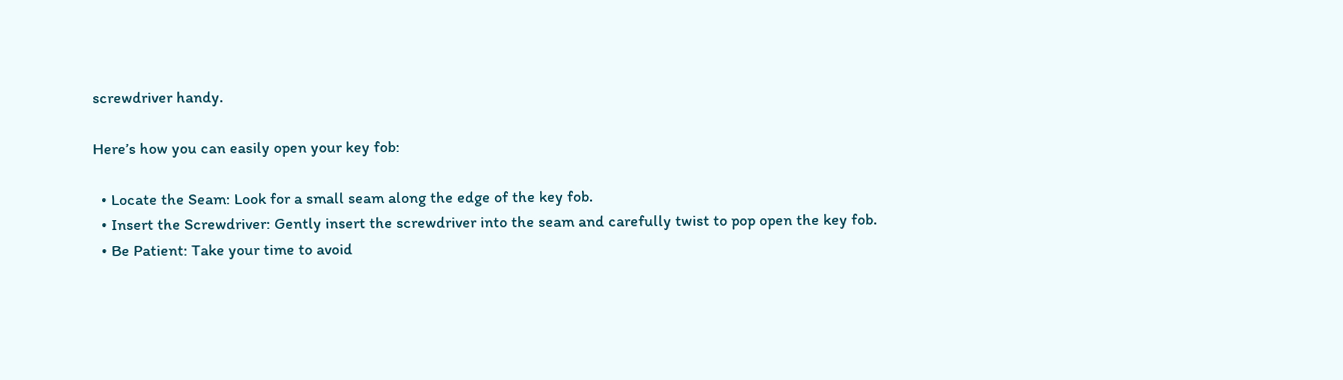screwdriver handy.

Here’s how you can easily open your key fob:

  • Locate the Seam: Look for a small seam along the edge of the key fob.
  • Insert the Screwdriver: Gently insert the screwdriver into the seam and carefully twist to pop open the key fob.
  • Be Patient: Take your time to avoid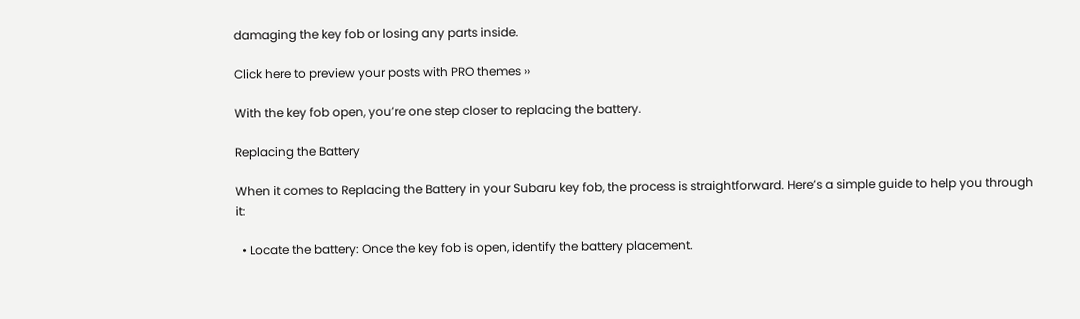damaging the key fob or losing any parts inside.

Click here to preview your posts with PRO themes ››

With the key fob open, you’re one step closer to replacing the battery.

Replacing the Battery

When it comes to Replacing the Battery in your Subaru key fob, the process is straightforward. Here’s a simple guide to help you through it:

  • Locate the battery: Once the key fob is open, identify the battery placement.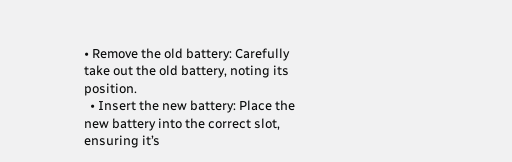• Remove the old battery: Carefully take out the old battery, noting its position.
  • Insert the new battery: Place the new battery into the correct slot, ensuring it’s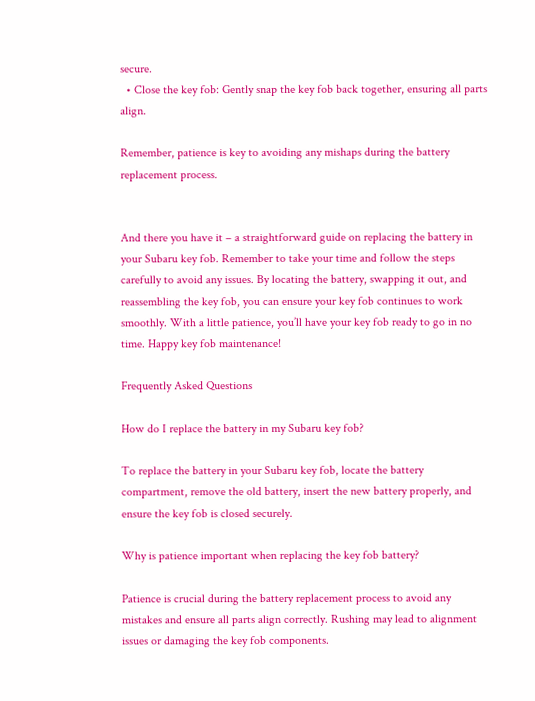secure.
  • Close the key fob: Gently snap the key fob back together, ensuring all parts align.

Remember, patience is key to avoiding any mishaps during the battery replacement process.


And there you have it – a straightforward guide on replacing the battery in your Subaru key fob. Remember to take your time and follow the steps carefully to avoid any issues. By locating the battery, swapping it out, and reassembling the key fob, you can ensure your key fob continues to work smoothly. With a little patience, you’ll have your key fob ready to go in no time. Happy key fob maintenance!

Frequently Asked Questions

How do I replace the battery in my Subaru key fob?

To replace the battery in your Subaru key fob, locate the battery compartment, remove the old battery, insert the new battery properly, and ensure the key fob is closed securely.

Why is patience important when replacing the key fob battery?

Patience is crucial during the battery replacement process to avoid any mistakes and ensure all parts align correctly. Rushing may lead to alignment issues or damaging the key fob components.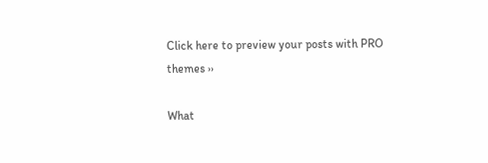Click here to preview your posts with PRO themes ››

What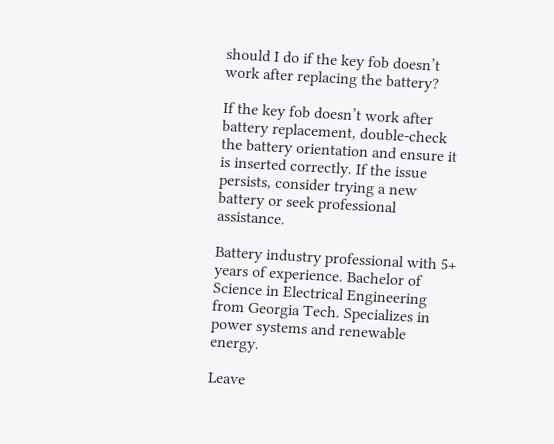should I do if the key fob doesn’t work after replacing the battery?

If the key fob doesn’t work after battery replacement, double-check the battery orientation and ensure it is inserted correctly. If the issue persists, consider trying a new battery or seek professional assistance.

Battery industry professional with 5+ years of experience. Bachelor of Science in Electrical Engineering from Georgia Tech. Specializes in power systems and renewable energy.

Leave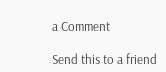a Comment

Send this to a friend